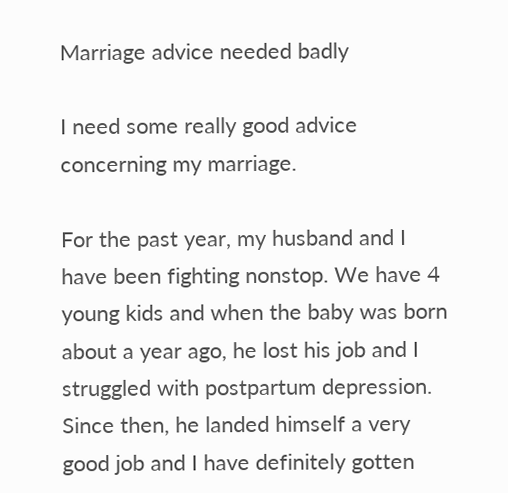Marriage advice needed badly

I need some really good advice concerning my marriage.

For the past year, my husband and I have been fighting nonstop. We have 4 young kids and when the baby was born about a year ago, he lost his job and I struggled with postpartum depression. Since then, he landed himself a very good job and I have definitely gotten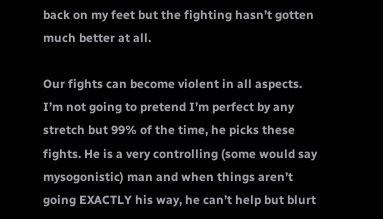back on my feet but the fighting hasn’t gotten much better at all.

Our fights can become violent in all aspects. I’m not going to pretend I’m perfect by any stretch but 99% of the time, he picks these fights. He is a very controlling (some would say mysogonistic) man and when things aren’t going EXACTLY his way, he can’t help but blurt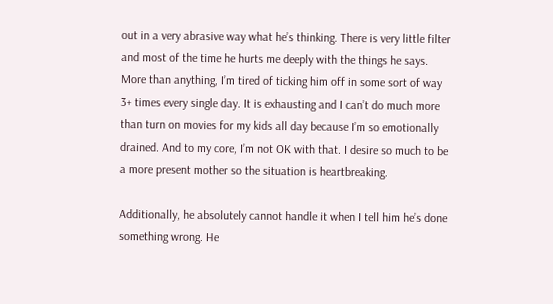out in a very abrasive way what he’s thinking. There is very little filter and most of the time he hurts me deeply with the things he says. More than anything, I’m tired of ticking him off in some sort of way 3+ times every single day. It is exhausting and I can’t do much more than turn on movies for my kids all day because I’m so emotionally drained. And to my core, I’m not OK with that. I desire so much to be a more present mother so the situation is heartbreaking.

Additionally, he absolutely cannot handle it when I tell him he’s done something wrong. He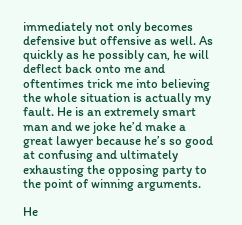immediately not only becomes defensive but offensive as well. As quickly as he possibly can, he will deflect back onto me and oftentimes trick me into believing the whole situation is actually my fault. He is an extremely smart man and we joke he’d make a great lawyer because he’s so good at confusing and ultimately exhausting the opposing party to the point of winning arguments.

He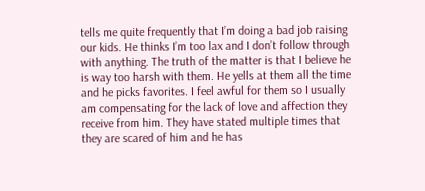tells me quite frequently that I’m doing a bad job raising our kids. He thinks I’m too lax and I don’t follow through with anything. The truth of the matter is that I believe he is way too harsh with them. He yells at them all the time and he picks favorites. I feel awful for them so I usually am compensating for the lack of love and affection they receive from him. They have stated multiple times that they are scared of him and he has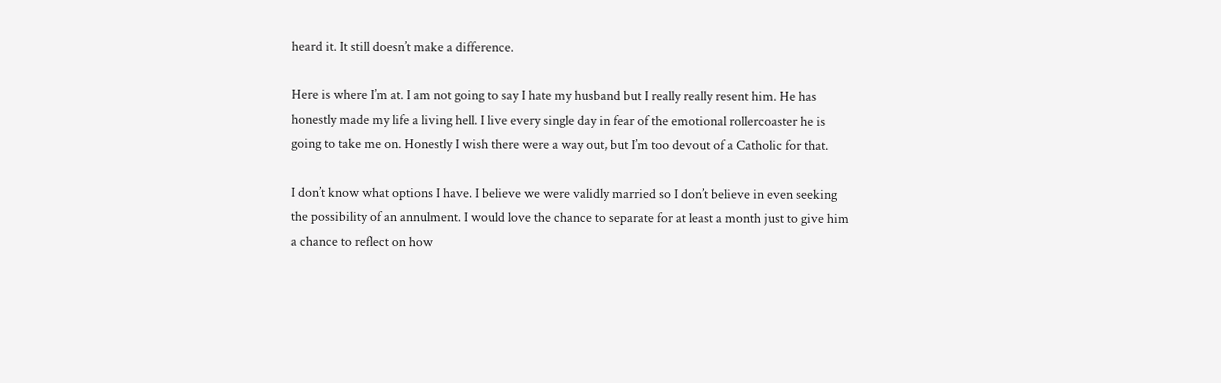heard it. It still doesn’t make a difference.

Here is where I’m at. I am not going to say I hate my husband but I really really resent him. He has honestly made my life a living hell. I live every single day in fear of the emotional rollercoaster he is going to take me on. Honestly I wish there were a way out, but I’m too devout of a Catholic for that.

I don’t know what options I have. I believe we were validly married so I don’t believe in even seeking the possibility of an annulment. I would love the chance to separate for at least a month just to give him a chance to reflect on how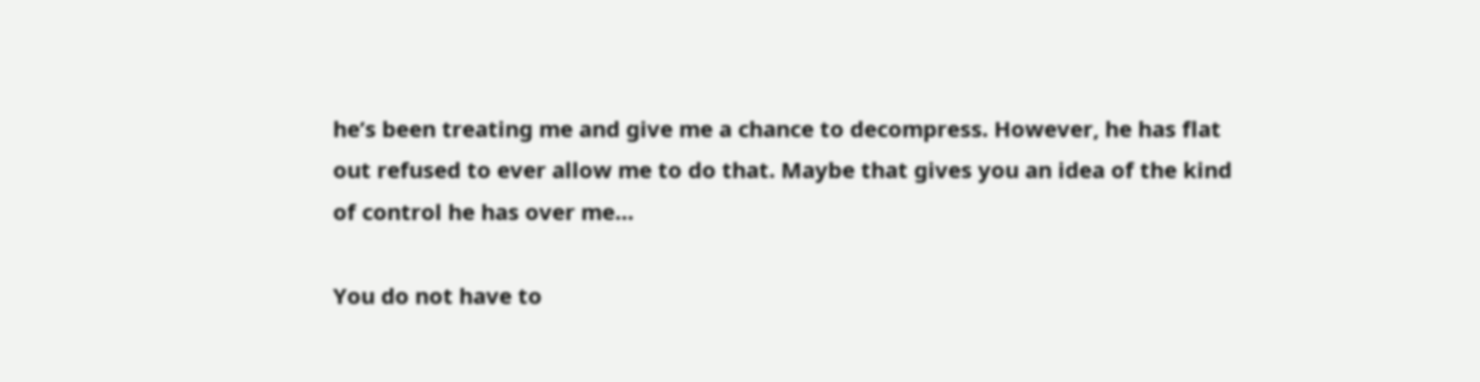he’s been treating me and give me a chance to decompress. However, he has flat out refused to ever allow me to do that. Maybe that gives you an idea of the kind of control he has over me…

You do not have to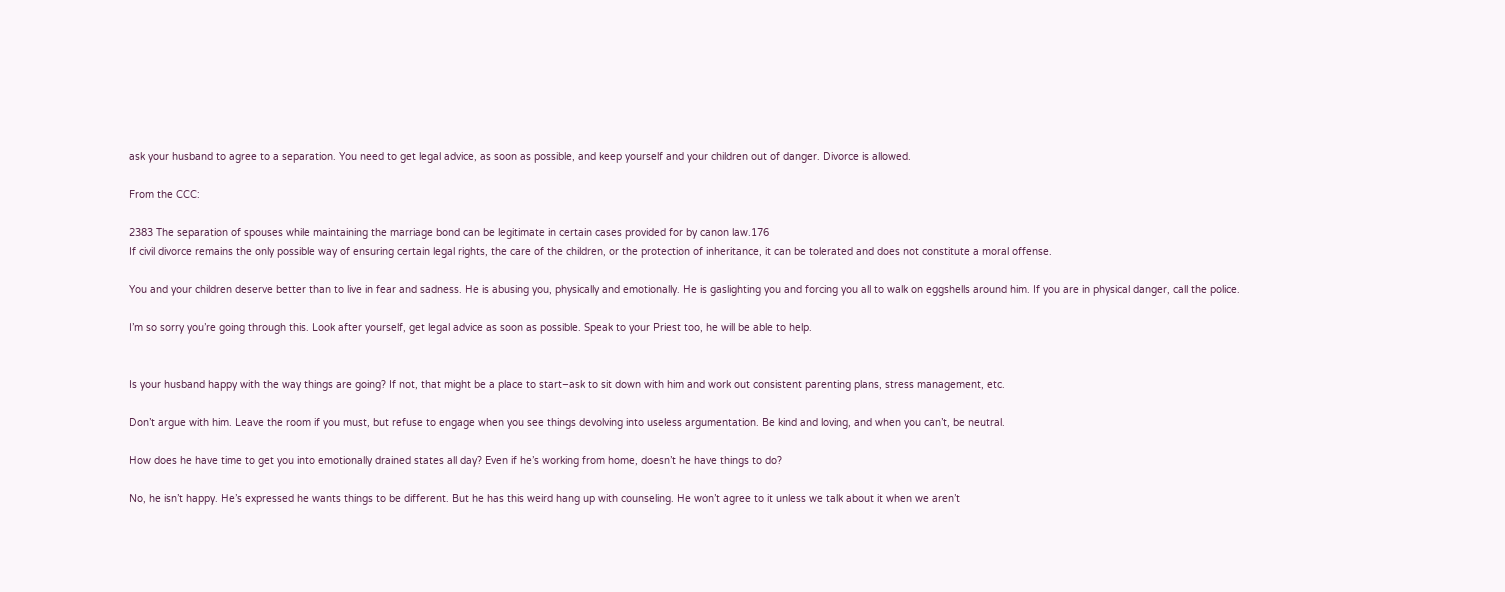ask your husband to agree to a separation. You need to get legal advice, as soon as possible, and keep yourself and your children out of danger. Divorce is allowed.

From the CCC:

2383 The separation of spouses while maintaining the marriage bond can be legitimate in certain cases provided for by canon law.176
If civil divorce remains the only possible way of ensuring certain legal rights, the care of the children, or the protection of inheritance, it can be tolerated and does not constitute a moral offense.

You and your children deserve better than to live in fear and sadness. He is abusing you, physically and emotionally. He is gaslighting you and forcing you all to walk on eggshells around him. If you are in physical danger, call the police.

I’m so sorry you’re going through this. Look after yourself, get legal advice as soon as possible. Speak to your Priest too, he will be able to help.


Is your husband happy with the way things are going? If not, that might be a place to start–ask to sit down with him and work out consistent parenting plans, stress management, etc.

Don’t argue with him. Leave the room if you must, but refuse to engage when you see things devolving into useless argumentation. Be kind and loving, and when you can’t, be neutral.

How does he have time to get you into emotionally drained states all day? Even if he’s working from home, doesn’t he have things to do?

No, he isn’t happy. He’s expressed he wants things to be different. But he has this weird hang up with counseling. He won’t agree to it unless we talk about it when we aren’t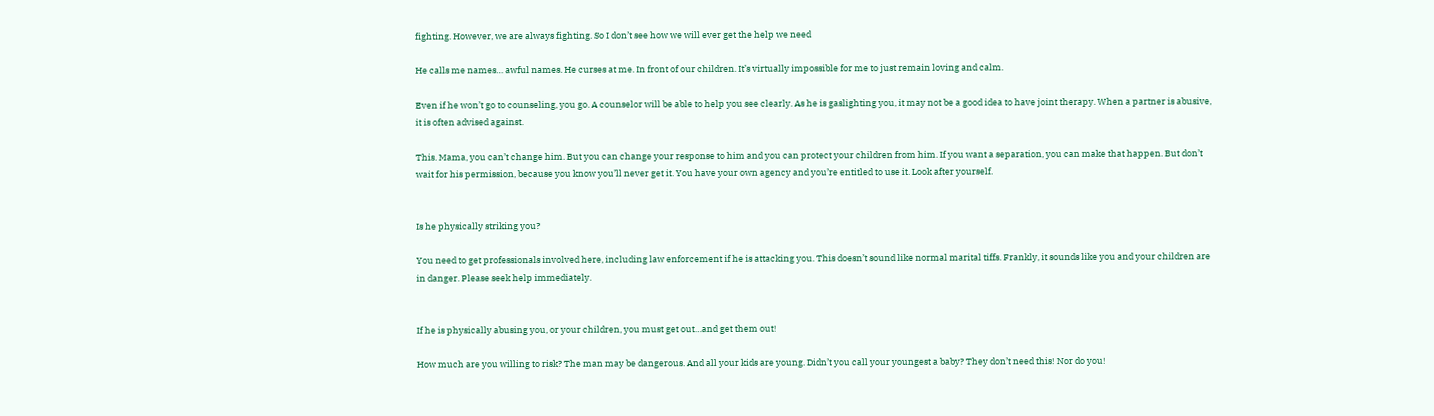fighting. However, we are always fighting. So I don’t see how we will ever get the help we need

He calls me names… awful names. He curses at me. In front of our children. It’s virtually impossible for me to just remain loving and calm.

Even if he won’t go to counseling, you go. A counselor will be able to help you see clearly. As he is gaslighting you, it may not be a good idea to have joint therapy. When a partner is abusive, it is often advised against.

This. Mama, you can’t change him. But you can change your response to him and you can protect your children from him. If you want a separation, you can make that happen. But don’t wait for his permission, because you know you’ll never get it. You have your own agency and you’re entitled to use it. Look after yourself.


Is he physically striking you?

You need to get professionals involved here, including law enforcement if he is attacking you. This doesn’t sound like normal marital tiffs. Frankly, it sounds like you and your children are in danger. Please seek help immediately.


If he is physically abusing you, or your children, you must get out…and get them out!

How much are you willing to risk? The man may be dangerous. And all your kids are young. Didn’t you call your youngest a baby? They don’t need this! Nor do you!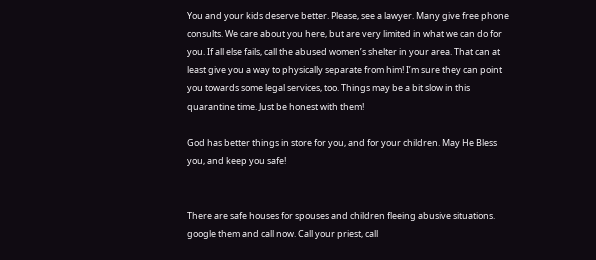You and your kids deserve better. Please, see a lawyer. Many give free phone consults. We care about you here, but are very limited in what we can do for you. If all else fails, call the abused women’s shelter in your area. That can at least give you a way to physically separate from him! I’m sure they can point you towards some legal services, too. Things may be a bit slow in this quarantine time. Just be honest with them!

God has better things in store for you, and for your children. May He Bless you, and keep you safe!


There are safe houses for spouses and children fleeing abusive situations. google them and call now. Call your priest, call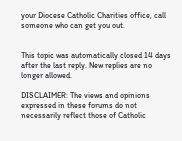your Diocese Catholic Charities office, call someone who can get you out.


This topic was automatically closed 14 days after the last reply. New replies are no longer allowed.

DISCLAIMER: The views and opinions expressed in these forums do not necessarily reflect those of Catholic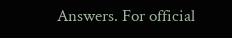Answers. For official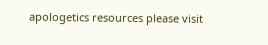apologetics resources please visit